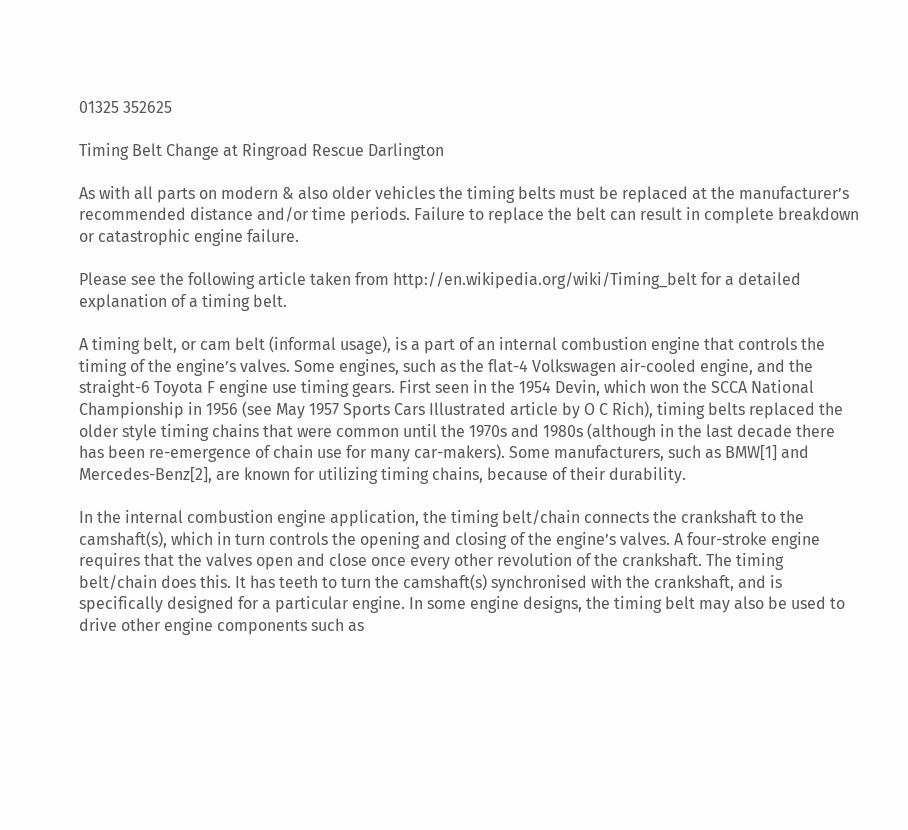01325 352625

Timing Belt Change at Ringroad Rescue Darlington

As with all parts on modern & also older vehicles the timing belts must be replaced at the manufacturer’s recommended distance and/or time periods. Failure to replace the belt can result in complete breakdown or catastrophic engine failure.

Please see the following article taken from http://en.wikipedia.org/wiki/Timing_belt for a detailed explanation of a timing belt.

A timing belt, or cam belt (informal usage), is a part of an internal combustion engine that controls the timing of the engine’s valves. Some engines, such as the flat-4 Volkswagen air-cooled engine, and the straight-6 Toyota F engine use timing gears. First seen in the 1954 Devin, which won the SCCA National Championship in 1956 (see May 1957 Sports Cars Illustrated article by O C Rich), timing belts replaced the older style timing chains that were common until the 1970s and 1980s (although in the last decade there has been re-emergence of chain use for many car-makers). Some manufacturers, such as BMW[1] and Mercedes-Benz[2], are known for utilizing timing chains, because of their durability.

In the internal combustion engine application, the timing belt/chain connects the crankshaft to the camshaft(s), which in turn controls the opening and closing of the engine’s valves. A four-stroke engine requires that the valves open and close once every other revolution of the crankshaft. The timing belt/chain does this. It has teeth to turn the camshaft(s) synchronised with the crankshaft, and is specifically designed for a particular engine. In some engine designs, the timing belt may also be used to drive other engine components such as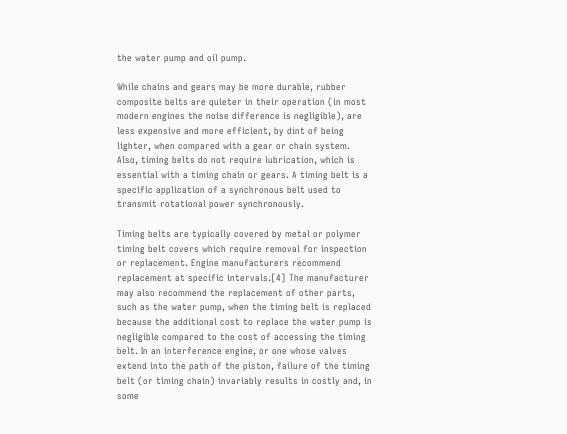the water pump and oil pump.

While chains and gears may be more durable, rubber composite belts are quieter in their operation (in most modern engines the noise difference is negligible), are less expensive and more efficient, by dint of being lighter, when compared with a gear or chain system. Also, timing belts do not require lubrication, which is essential with a timing chain or gears. A timing belt is a specific application of a synchronous belt used to transmit rotational power synchronously.

Timing belts are typically covered by metal or polymer timing belt covers which require removal for inspection or replacement. Engine manufacturers recommend replacement at specific intervals.[4] The manufacturer may also recommend the replacement of other parts, such as the water pump, when the timing belt is replaced because the additional cost to replace the water pump is negligible compared to the cost of accessing the timing belt. In an interference engine, or one whose valves extend into the path of the piston, failure of the timing belt (or timing chain) invariably results in costly and, in some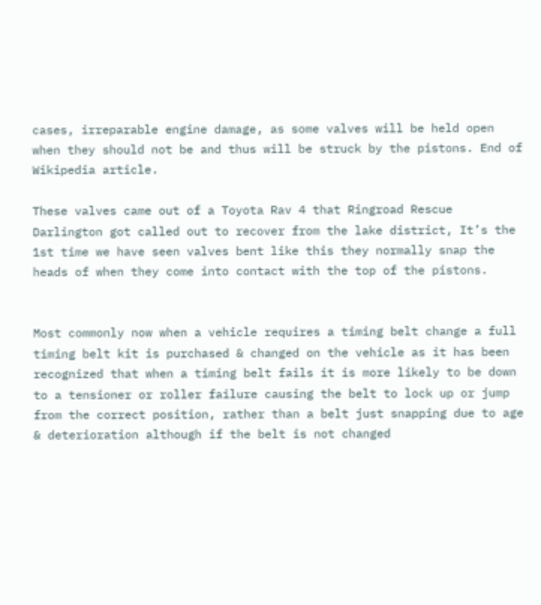cases, irreparable engine damage, as some valves will be held open when they should not be and thus will be struck by the pistons. End of Wikipedia article.

These valves came out of a Toyota Rav 4 that Ringroad Rescue Darlington got called out to recover from the lake district, It’s the 1st time we have seen valves bent like this they normally snap the heads of when they come into contact with the top of the pistons.


Most commonly now when a vehicle requires a timing belt change a full timing belt kit is purchased & changed on the vehicle as it has been recognized that when a timing belt fails it is more likely to be down to a tensioner or roller failure causing the belt to lock up or jump from the correct position, rather than a belt just snapping due to age & deterioration although if the belt is not changed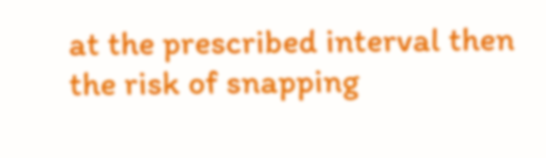at the prescribed interval then the risk of snapping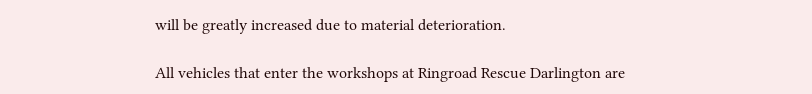will be greatly increased due to material deterioration.

All vehicles that enter the workshops at Ringroad Rescue Darlington are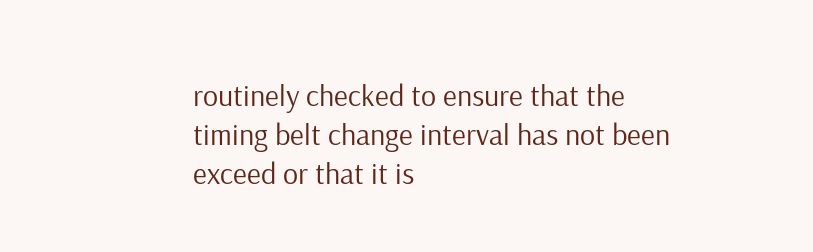routinely checked to ensure that the timing belt change interval has not been exceed or that it is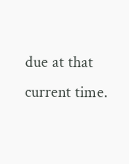due at that current time.